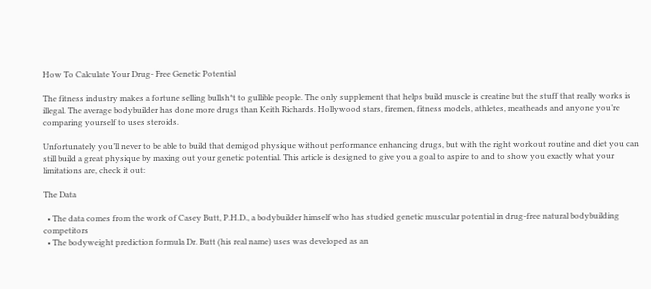How To Calculate Your Drug- Free Genetic Potential

The fitness industry makes a fortune selling bullsh*t to gullible people. The only supplement that helps build muscle is creatine but the stuff that really works is illegal. The average bodybuilder has done more drugs than Keith Richards. Hollywood stars, firemen, fitness models, athletes, meatheads and anyone you’re comparing yourself to uses steroids.

Unfortunately you’ll never to be able to build that demigod physique without performance enhancing drugs, but with the right workout routine and diet you can still build a great physique by maxing out your genetic potential. This article is designed to give you a goal to aspire to and to show you exactly what your limitations are, check it out:

The Data

  • The data comes from the work of Casey Butt, P.H.D., a bodybuilder himself who has studied genetic muscular potential in drug-free natural bodybuilding competitors
  • The bodyweight prediction formula Dr. Butt (his real name) uses was developed as an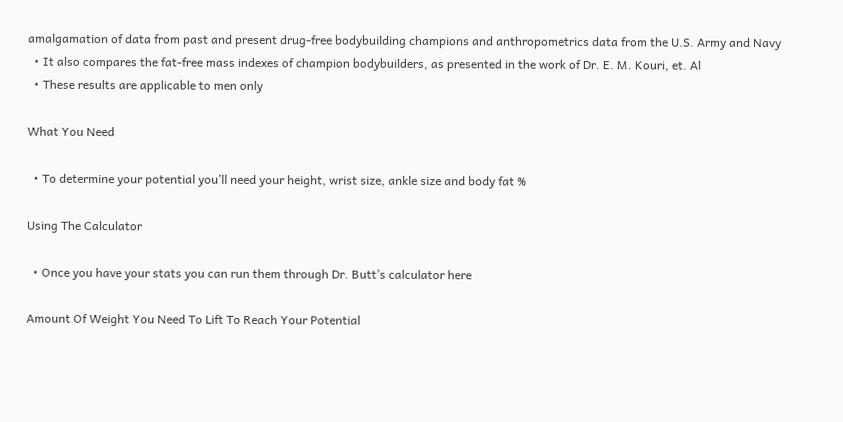amalgamation of data from past and present drug-free bodybuilding champions and anthropometrics data from the U.S. Army and Navy
  • It also compares the fat-free mass indexes of champion bodybuilders, as presented in the work of Dr. E. M. Kouri, et. Al
  • These results are applicable to men only

What You Need

  • To determine your potential you’ll need your height, wrist size, ankle size and body fat %

Using The Calculator

  • Once you have your stats you can run them through Dr. Butt’s calculator here

Amount Of Weight You Need To Lift To Reach Your Potential